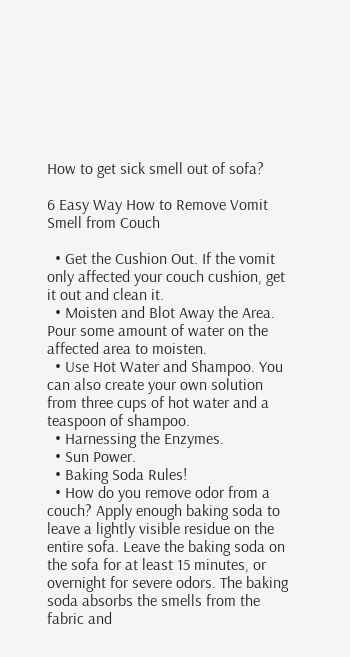How to get sick smell out of sofa?

6 Easy Way How to Remove Vomit Smell from Couch

  • Get the Cushion Out. If the vomit only affected your couch cushion, get it out and clean it.
  • Moisten and Blot Away the Area. Pour some amount of water on the affected area to moisten.
  • Use Hot Water and Shampoo. You can also create your own solution from three cups of hot water and a teaspoon of shampoo.
  • Harnessing the Enzymes.
  • Sun Power.
  • Baking Soda Rules!
  • How do you remove odor from a couch? Apply enough baking soda to leave a lightly visible residue on the entire sofa. Leave the baking soda on the sofa for at least 15 minutes, or overnight for severe odors. The baking soda absorbs the smells from the fabric and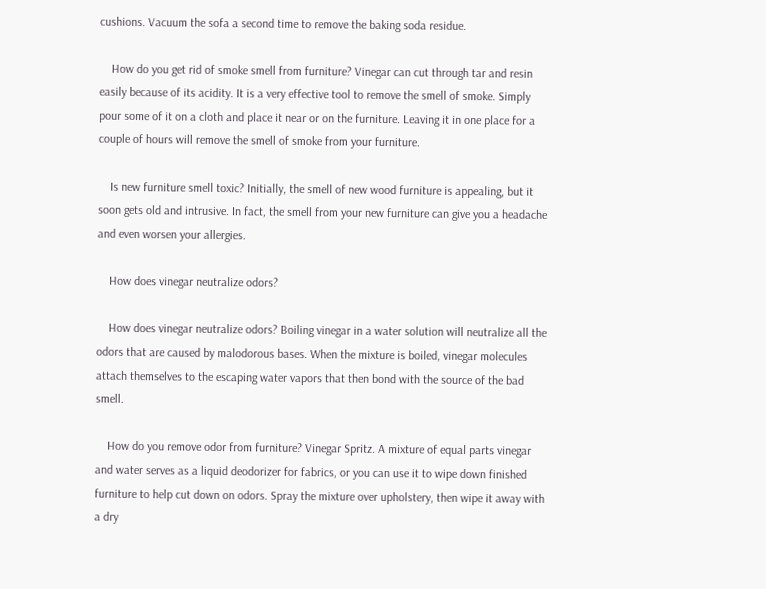cushions. Vacuum the sofa a second time to remove the baking soda residue.

    How do you get rid of smoke smell from furniture? Vinegar can cut through tar and resin easily because of its acidity. It is a very effective tool to remove the smell of smoke. Simply pour some of it on a cloth and place it near or on the furniture. Leaving it in one place for a couple of hours will remove the smell of smoke from your furniture.

    Is new furniture smell toxic? Initially, the smell of new wood furniture is appealing, but it soon gets old and intrusive. In fact, the smell from your new furniture can give you a headache and even worsen your allergies.

    How does vinegar neutralize odors?

    How does vinegar neutralize odors? Boiling vinegar in a water solution will neutralize all the odors that are caused by malodorous bases. When the mixture is boiled, vinegar molecules attach themselves to the escaping water vapors that then bond with the source of the bad smell.

    How do you remove odor from furniture? Vinegar Spritz. A mixture of equal parts vinegar and water serves as a liquid deodorizer for fabrics, or you can use it to wipe down finished furniture to help cut down on odors. Spray the mixture over upholstery, then wipe it away with a dry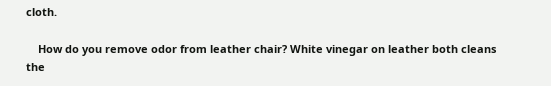cloth.

    How do you remove odor from leather chair? White vinegar on leather both cleans the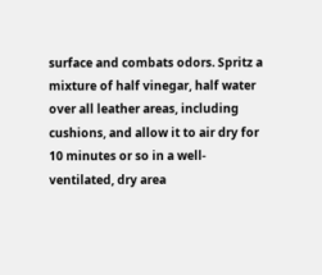surface and combats odors. Spritz a mixture of half vinegar, half water over all leather areas, including cushions, and allow it to air dry for 10 minutes or so in a well-ventilated, dry area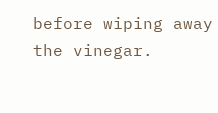before wiping away the vinegar.